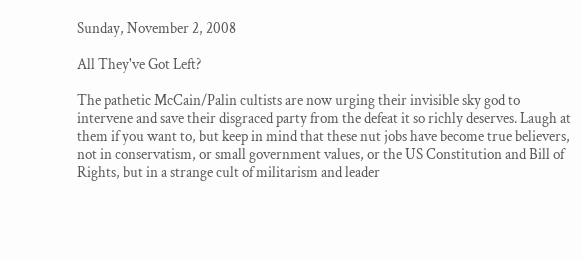Sunday, November 2, 2008

All They've Got Left?

The pathetic McCain/Palin cultists are now urging their invisible sky god to intervene and save their disgraced party from the defeat it so richly deserves. Laugh at them if you want to, but keep in mind that these nut jobs have become true believers, not in conservatism, or small government values, or the US Constitution and Bill of Rights, but in a strange cult of militarism and leader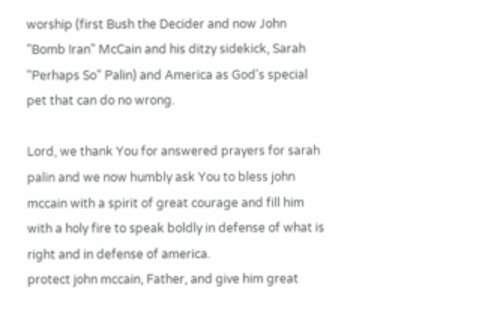worship (first Bush the Decider and now John "Bomb Iran" McCain and his ditzy sidekick, Sarah "Perhaps So" Palin) and America as God's special pet that can do no wrong.

Lord, we thank You for answered prayers for sarah palin and we now humbly ask You to bless john mccain with a spirit of great courage and fill him with a holy fire to speak boldly in defense of what is right and in defense of america.
protect john mccain, Father, and give him great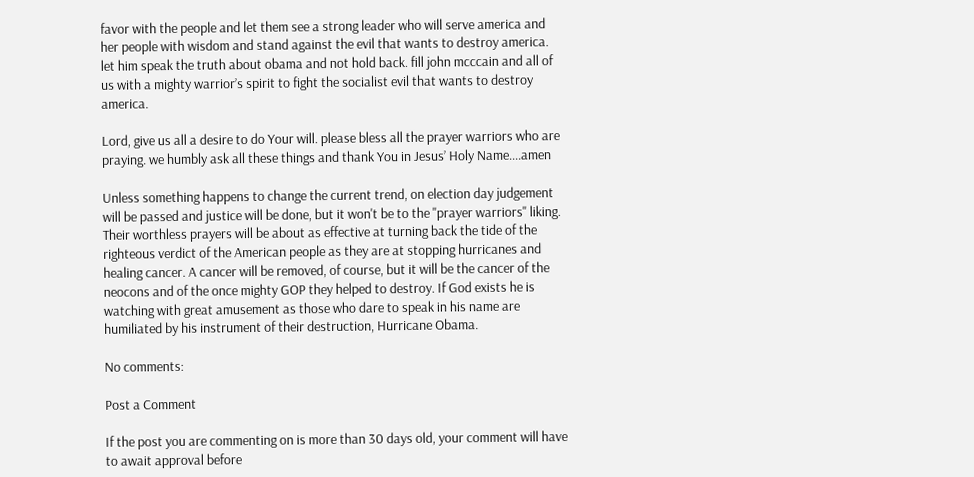favor with the people and let them see a strong leader who will serve america and her people with wisdom and stand against the evil that wants to destroy america. let him speak the truth about obama and not hold back. fill john mcccain and all of us with a mighty warrior’s spirit to fight the socialist evil that wants to destroy america.

Lord, give us all a desire to do Your will. please bless all the prayer warriors who are praying. we humbly ask all these things and thank You in Jesus’ Holy Name....amen

Unless something happens to change the current trend, on election day judgement will be passed and justice will be done, but it won't be to the "prayer warriors" liking. Their worthless prayers will be about as effective at turning back the tide of the righteous verdict of the American people as they are at stopping hurricanes and healing cancer. A cancer will be removed, of course, but it will be the cancer of the neocons and of the once mighty GOP they helped to destroy. If God exists he is watching with great amusement as those who dare to speak in his name are humiliated by his instrument of their destruction, Hurricane Obama.

No comments:

Post a Comment

If the post you are commenting on is more than 30 days old, your comment will have to await approval before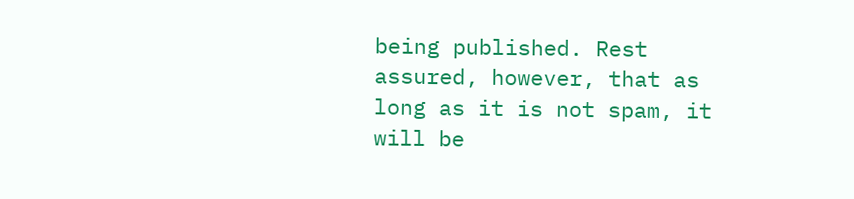being published. Rest assured, however, that as long as it is not spam, it will be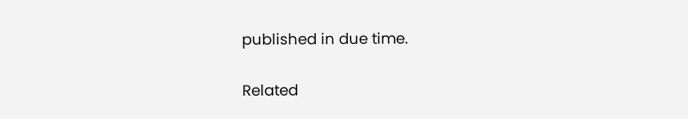published in due time.

Related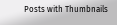Posts with Thumbnails